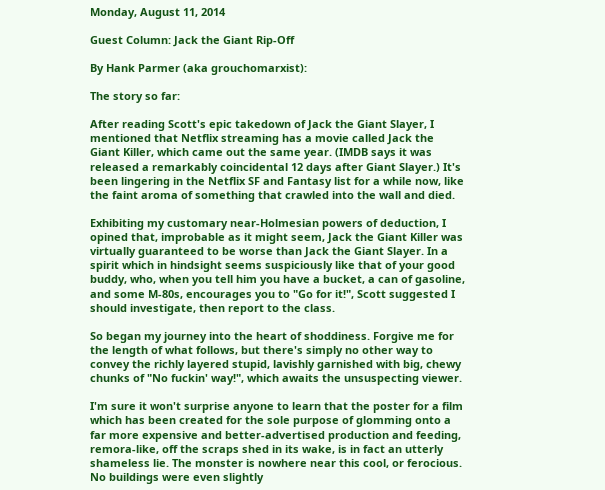Monday, August 11, 2014

Guest Column: Jack the Giant Rip-Off

By Hank Parmer (aka grouchomarxist):

The story so far:

After reading Scott's epic takedown of Jack the Giant Slayer, I mentioned that Netflix streaming has a movie called Jack the Giant Killer, which came out the same year. (IMDB says it was released a remarkably coincidental 12 days after Giant Slayer.) It's been lingering in the Netflix SF and Fantasy list for a while now, like the faint aroma of something that crawled into the wall and died.

Exhibiting my customary near-Holmesian powers of deduction, I opined that, improbable as it might seem, Jack the Giant Killer was virtually guaranteed to be worse than Jack the Giant Slayer. In a spirit which in hindsight seems suspiciously like that of your good buddy, who, when you tell him you have a bucket, a can of gasoline, and some M-80s, encourages you to "Go for it!", Scott suggested I should investigate, then report to the class.

So began my journey into the heart of shoddiness. Forgive me for the length of what follows, but there's simply no other way to convey the richly layered stupid, lavishly garnished with big, chewy chunks of "No fuckin' way!", which awaits the unsuspecting viewer.

I'm sure it won't surprise anyone to learn that the poster for a film which has been created for the sole purpose of glomming onto a far more expensive and better-advertised production and feeding, remora-like, off the scraps shed in its wake, is in fact an utterly shameless lie. The monster is nowhere near this cool, or ferocious. No buildings were even slightly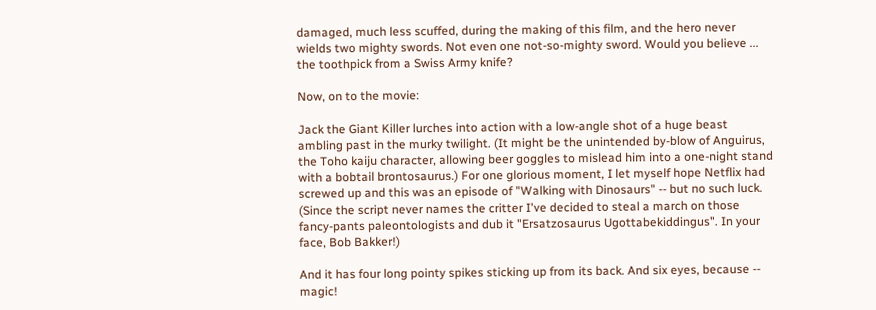damaged, much less scuffed, during the making of this film, and the hero never wields two mighty swords. Not even one not-so-mighty sword. Would you believe ... the toothpick from a Swiss Army knife?

Now, on to the movie:

Jack the Giant Killer lurches into action with a low-angle shot of a huge beast ambling past in the murky twilight. (It might be the unintended by-blow of Anguirus, the Toho kaiju character, allowing beer goggles to mislead him into a one-night stand with a bobtail brontosaurus.) For one glorious moment, I let myself hope Netflix had screwed up and this was an episode of "Walking with Dinosaurs" -- but no such luck. (Since the script never names the critter I've decided to steal a march on those fancy-pants paleontologists and dub it "Ersatzosaurus Ugottabekiddingus". In your face, Bob Bakker!)

And it has four long pointy spikes sticking up from its back. And six eyes, because -- magic!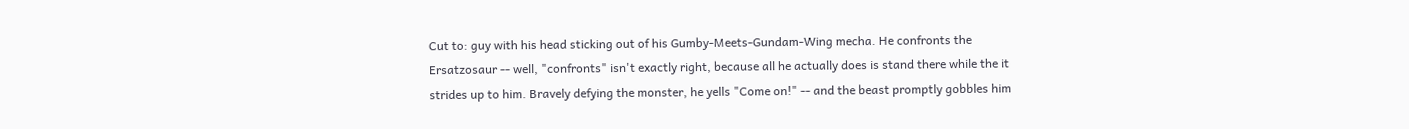Cut to: guy with his head sticking out of his Gumby-Meets-Gundam-Wing mecha. He confronts the Ersatzosaur -- well, "confronts" isn't exactly right, because all he actually does is stand there while the it strides up to him. Bravely defying the monster, he yells "Come on!" -- and the beast promptly gobbles him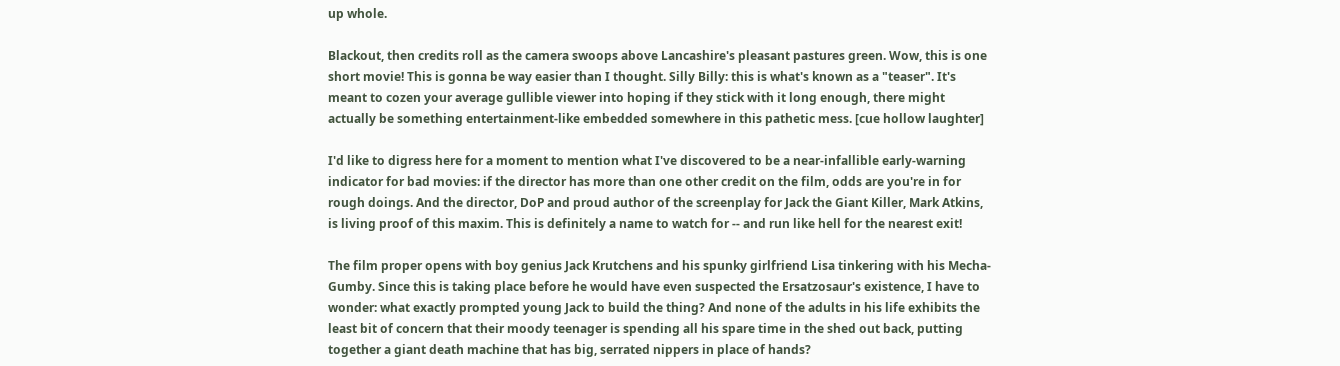up whole.

Blackout, then credits roll as the camera swoops above Lancashire's pleasant pastures green. Wow, this is one short movie! This is gonna be way easier than I thought. Silly Billy: this is what's known as a "teaser". It's meant to cozen your average gullible viewer into hoping if they stick with it long enough, there might actually be something entertainment-like embedded somewhere in this pathetic mess. [cue hollow laughter]

I'd like to digress here for a moment to mention what I've discovered to be a near-infallible early-warning indicator for bad movies: if the director has more than one other credit on the film, odds are you're in for rough doings. And the director, DoP and proud author of the screenplay for Jack the Giant Killer, Mark Atkins, is living proof of this maxim. This is definitely a name to watch for -- and run like hell for the nearest exit!

The film proper opens with boy genius Jack Krutchens and his spunky girlfriend Lisa tinkering with his Mecha-Gumby. Since this is taking place before he would have even suspected the Ersatzosaur's existence, I have to wonder: what exactly prompted young Jack to build the thing? And none of the adults in his life exhibits the least bit of concern that their moody teenager is spending all his spare time in the shed out back, putting together a giant death machine that has big, serrated nippers in place of hands?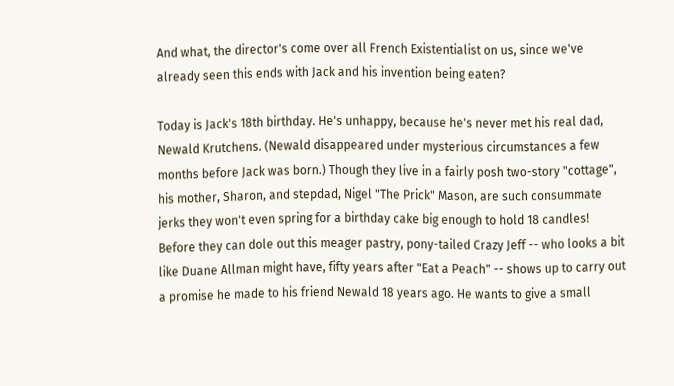And what, the director's come over all French Existentialist on us, since we've already seen this ends with Jack and his invention being eaten?

Today is Jack's 18th birthday. He's unhappy, because he's never met his real dad, Newald Krutchens. (Newald disappeared under mysterious circumstances a few months before Jack was born.) Though they live in a fairly posh two-story "cottage", his mother, Sharon, and stepdad, Nigel "The Prick" Mason, are such consummate jerks they won't even spring for a birthday cake big enough to hold 18 candles! Before they can dole out this meager pastry, pony-tailed Crazy Jeff -- who looks a bit like Duane Allman might have, fifty years after "Eat a Peach" -- shows up to carry out a promise he made to his friend Newald 18 years ago. He wants to give a small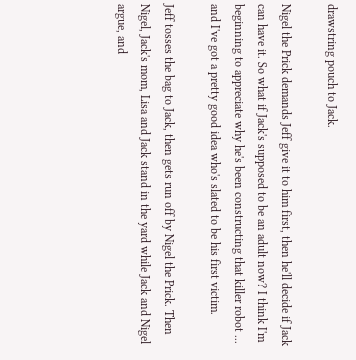drawstring pouch to Jack.

Nigel the Prick demands Jeff give it to him first, then he'll decide if Jack can have it. So what if Jack's supposed to be an adult now? I think I'm beginning to appreciate why he's been constructing that killer robot ... and I've got a pretty good idea who's slated to be his first victim.

Jeff tosses the bag to Jack, then gets run off by Nigel the Prick. Then Nigel, Jack's mom, Lisa and Jack stand in the yard while Jack and Nigel argue, and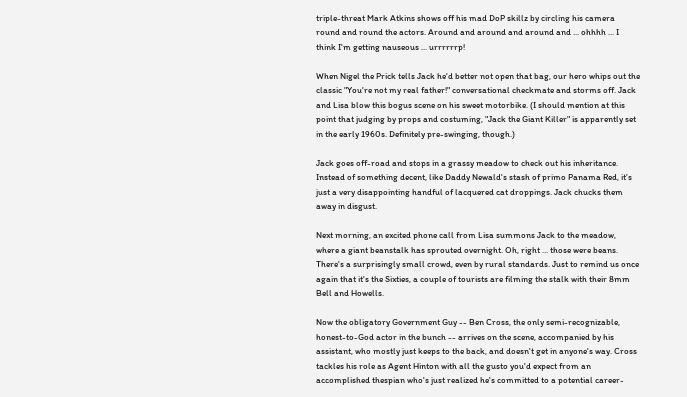triple-threat Mark Atkins shows off his mad DoP skillz by circling his camera round and round the actors. Around and around and around and ... ohhhh ... I think I'm getting nauseous ... urrrrrrp!

When Nigel the Prick tells Jack he'd better not open that bag, our hero whips out the classic "You're not my real father!" conversational checkmate and storms off. Jack and Lisa blow this bogus scene on his sweet motorbike. (I should mention at this point that judging by props and costuming, "Jack the Giant Killer" is apparently set in the early 1960s. Definitely pre-swinging, though.)

Jack goes off-road and stops in a grassy meadow to check out his inheritance. Instead of something decent, like Daddy Newald's stash of primo Panama Red, it's just a very disappointing handful of lacquered cat droppings. Jack chucks them away in disgust.

Next morning, an excited phone call from Lisa summons Jack to the meadow, where a giant beanstalk has sprouted overnight. Oh, right ... those were beans. There's a surprisingly small crowd, even by rural standards. Just to remind us once again that it's the Sixties, a couple of tourists are filming the stalk with their 8mm Bell and Howells.

Now the obligatory Government Guy -- Ben Cross, the only semi-recognizable, honest-to-God actor in the bunch -- arrives on the scene, accompanied by his assistant, who mostly just keeps to the back, and doesn't get in anyone's way. Cross tackles his role as Agent Hinton with all the gusto you'd expect from an accomplished thespian who's just realized he's committed to a potential career-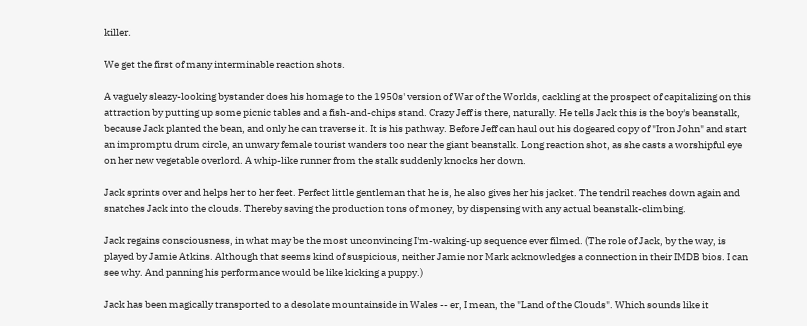killer.

We get the first of many interminable reaction shots.

A vaguely sleazy-looking bystander does his homage to the 1950s' version of War of the Worlds, cackling at the prospect of capitalizing on this attraction by putting up some picnic tables and a fish-and-chips stand. Crazy Jeff is there, naturally. He tells Jack this is the boy's beanstalk, because Jack planted the bean, and only he can traverse it. It is his pathway. Before Jeff can haul out his dogeared copy of "Iron John" and start an impromptu drum circle, an unwary female tourist wanders too near the giant beanstalk. Long reaction shot, as she casts a worshipful eye on her new vegetable overlord. A whip-like runner from the stalk suddenly knocks her down.

Jack sprints over and helps her to her feet. Perfect little gentleman that he is, he also gives her his jacket. The tendril reaches down again and snatches Jack into the clouds. Thereby saving the production tons of money, by dispensing with any actual beanstalk-climbing.

Jack regains consciousness, in what may be the most unconvincing I'm-waking-up sequence ever filmed. (The role of Jack, by the way, is played by Jamie Atkins. Although that seems kind of suspicious, neither Jamie nor Mark acknowledges a connection in their IMDB bios. I can see why. And panning his performance would be like kicking a puppy.)

Jack has been magically transported to a desolate mountainside in Wales -- er, I mean, the "Land of the Clouds". Which sounds like it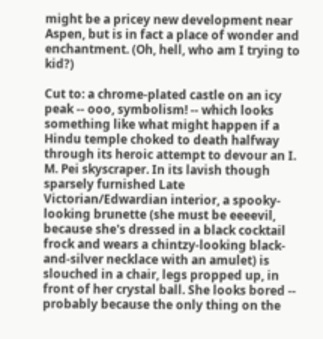might be a pricey new development near Aspen, but is in fact a place of wonder and enchantment. (Oh, hell, who am I trying to kid?)

Cut to: a chrome-plated castle on an icy peak -- ooo, symbolism! -- which looks something like what might happen if a Hindu temple choked to death halfway through its heroic attempt to devour an I. M. Pei skyscraper. In its lavish though sparsely furnished Late Victorian/Edwardian interior, a spooky-looking brunette (she must be eeeevil, because she's dressed in a black cocktail frock and wears a chintzy-looking black-and-silver necklace with an amulet) is slouched in a chair, legs propped up, in front of her crystal ball. She looks bored -- probably because the only thing on the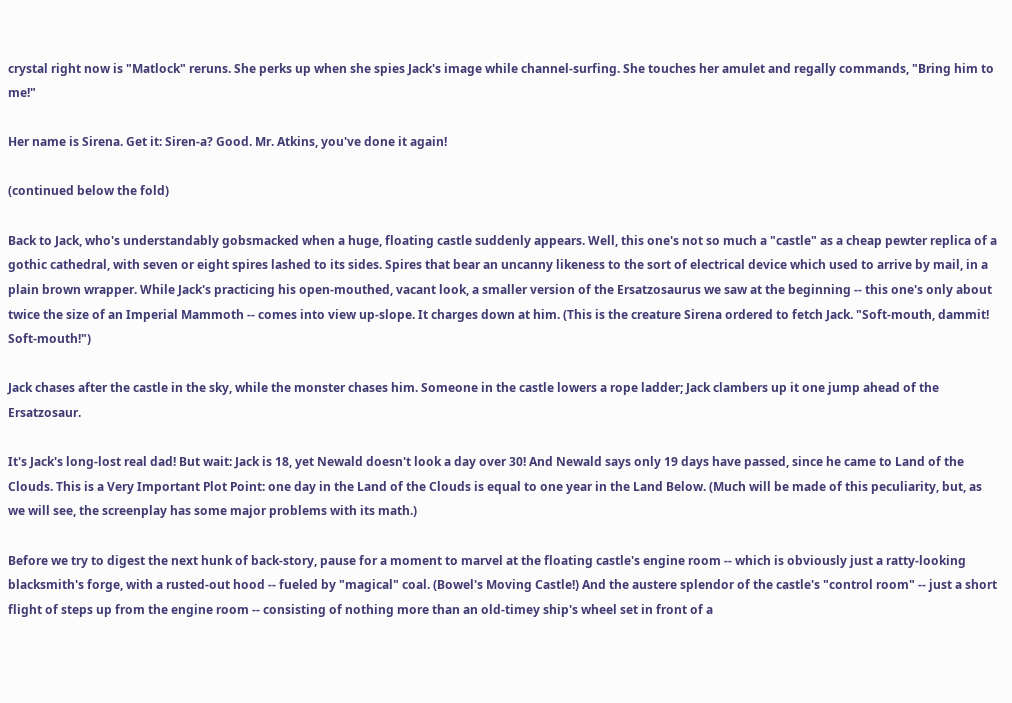crystal right now is "Matlock" reruns. She perks up when she spies Jack's image while channel-surfing. She touches her amulet and regally commands, "Bring him to me!"

Her name is Sirena. Get it: Siren-a? Good. Mr. Atkins, you've done it again!

(continued below the fold)

Back to Jack, who's understandably gobsmacked when a huge, floating castle suddenly appears. Well, this one's not so much a "castle" as a cheap pewter replica of a gothic cathedral, with seven or eight spires lashed to its sides. Spires that bear an uncanny likeness to the sort of electrical device which used to arrive by mail, in a plain brown wrapper. While Jack's practicing his open-mouthed, vacant look, a smaller version of the Ersatzosaurus we saw at the beginning -- this one's only about twice the size of an Imperial Mammoth -- comes into view up-slope. It charges down at him. (This is the creature Sirena ordered to fetch Jack. "Soft-mouth, dammit! Soft-mouth!")

Jack chases after the castle in the sky, while the monster chases him. Someone in the castle lowers a rope ladder; Jack clambers up it one jump ahead of the Ersatzosaur.

It's Jack's long-lost real dad! But wait: Jack is 18, yet Newald doesn't look a day over 30! And Newald says only 19 days have passed, since he came to Land of the Clouds. This is a Very Important Plot Point: one day in the Land of the Clouds is equal to one year in the Land Below. (Much will be made of this peculiarity, but, as we will see, the screenplay has some major problems with its math.)

Before we try to digest the next hunk of back-story, pause for a moment to marvel at the floating castle's engine room -- which is obviously just a ratty-looking blacksmith's forge, with a rusted-out hood -- fueled by "magical" coal. (Bowel's Moving Castle!) And the austere splendor of the castle's "control room" -- just a short flight of steps up from the engine room -- consisting of nothing more than an old-timey ship's wheel set in front of a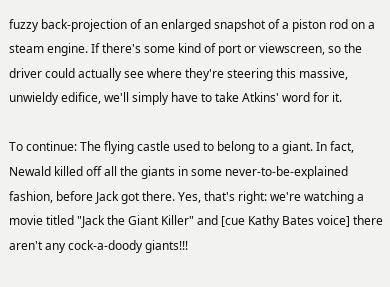fuzzy back-projection of an enlarged snapshot of a piston rod on a steam engine. If there's some kind of port or viewscreen, so the driver could actually see where they're steering this massive, unwieldy edifice, we'll simply have to take Atkins' word for it.

To continue: The flying castle used to belong to a giant. In fact, Newald killed off all the giants in some never-to-be-explained fashion, before Jack got there. Yes, that's right: we're watching a movie titled "Jack the Giant Killer" and [cue Kathy Bates voice] there aren't any cock-a-doody giants!!!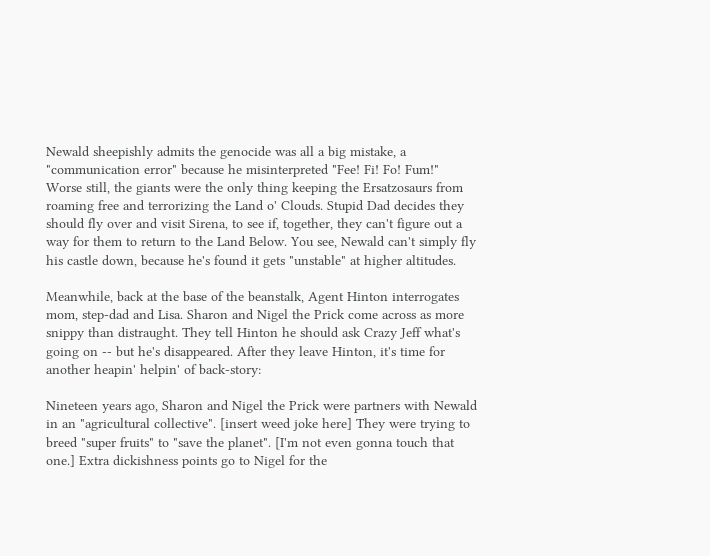Newald sheepishly admits the genocide was all a big mistake, a "communication error" because he misinterpreted "Fee! Fi! Fo! Fum!" Worse still, the giants were the only thing keeping the Ersatzosaurs from roaming free and terrorizing the Land o' Clouds. Stupid Dad decides they should fly over and visit Sirena, to see if, together, they can't figure out a way for them to return to the Land Below. You see, Newald can't simply fly his castle down, because he's found it gets "unstable" at higher altitudes.

Meanwhile, back at the base of the beanstalk, Agent Hinton interrogates mom, step-dad and Lisa. Sharon and Nigel the Prick come across as more snippy than distraught. They tell Hinton he should ask Crazy Jeff what's going on -- but he's disappeared. After they leave Hinton, it's time for another heapin' helpin' of back-story:

Nineteen years ago, Sharon and Nigel the Prick were partners with Newald in an "agricultural collective". [insert weed joke here] They were trying to breed "super fruits" to "save the planet". [I'm not even gonna touch that one.] Extra dickishness points go to Nigel for the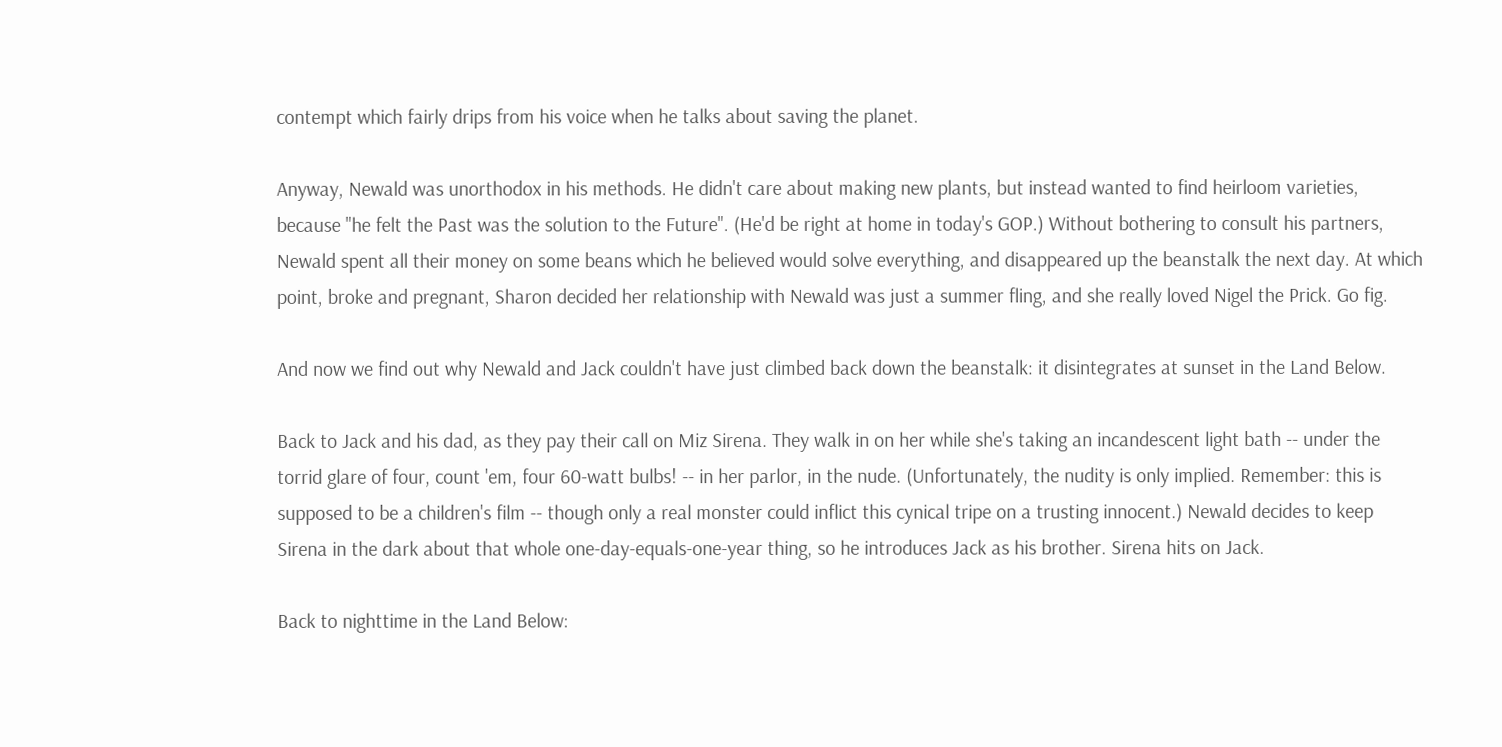contempt which fairly drips from his voice when he talks about saving the planet.

Anyway, Newald was unorthodox in his methods. He didn't care about making new plants, but instead wanted to find heirloom varieties, because "he felt the Past was the solution to the Future". (He'd be right at home in today's GOP.) Without bothering to consult his partners, Newald spent all their money on some beans which he believed would solve everything, and disappeared up the beanstalk the next day. At which point, broke and pregnant, Sharon decided her relationship with Newald was just a summer fling, and she really loved Nigel the Prick. Go fig.

And now we find out why Newald and Jack couldn't have just climbed back down the beanstalk: it disintegrates at sunset in the Land Below.

Back to Jack and his dad, as they pay their call on Miz Sirena. They walk in on her while she's taking an incandescent light bath -- under the torrid glare of four, count 'em, four 60-watt bulbs! -- in her parlor, in the nude. (Unfortunately, the nudity is only implied. Remember: this is supposed to be a children's film -- though only a real monster could inflict this cynical tripe on a trusting innocent.) Newald decides to keep Sirena in the dark about that whole one-day-equals-one-year thing, so he introduces Jack as his brother. Sirena hits on Jack.

Back to nighttime in the Land Below: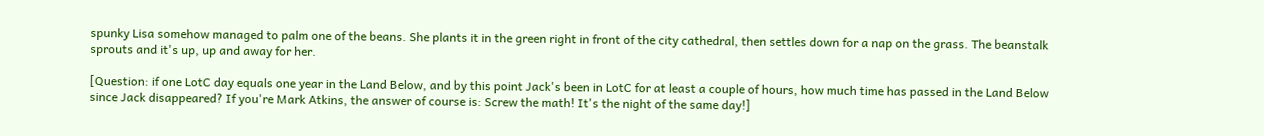spunky Lisa somehow managed to palm one of the beans. She plants it in the green right in front of the city cathedral, then settles down for a nap on the grass. The beanstalk sprouts and it's up, up and away for her.

[Question: if one LotC day equals one year in the Land Below, and by this point Jack's been in LotC for at least a couple of hours, how much time has passed in the Land Below since Jack disappeared? If you're Mark Atkins, the answer of course is: Screw the math! It's the night of the same day!]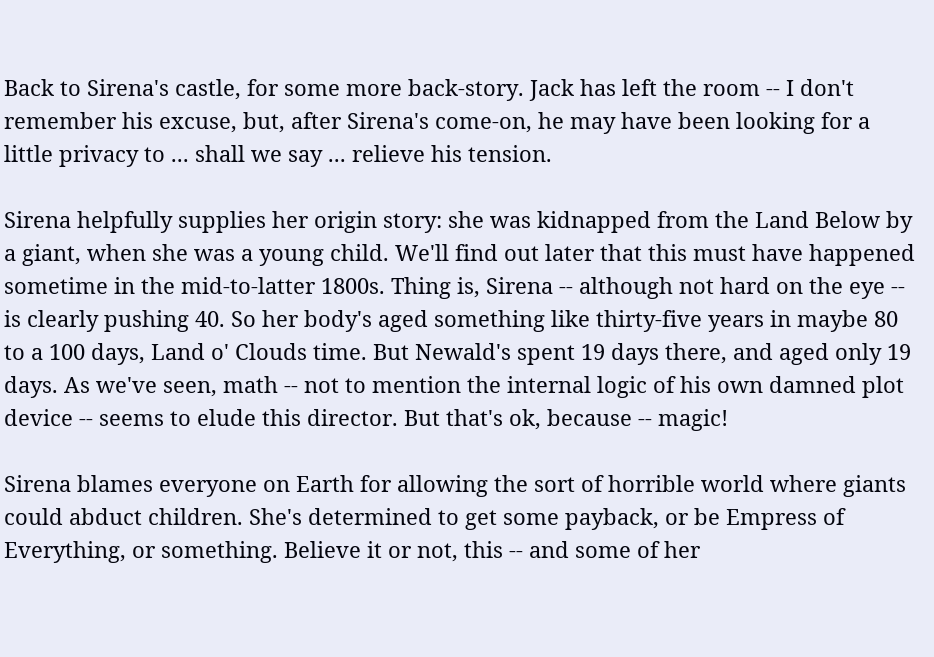Back to Sirena's castle, for some more back-story. Jack has left the room -- I don't remember his excuse, but, after Sirena's come-on, he may have been looking for a little privacy to ... shall we say ... relieve his tension.

Sirena helpfully supplies her origin story: she was kidnapped from the Land Below by a giant, when she was a young child. We'll find out later that this must have happened sometime in the mid-to-latter 1800s. Thing is, Sirena -- although not hard on the eye -- is clearly pushing 40. So her body's aged something like thirty-five years in maybe 80 to a 100 days, Land o' Clouds time. But Newald's spent 19 days there, and aged only 19 days. As we've seen, math -- not to mention the internal logic of his own damned plot device -- seems to elude this director. But that's ok, because -- magic!

Sirena blames everyone on Earth for allowing the sort of horrible world where giants could abduct children. She's determined to get some payback, or be Empress of Everything, or something. Believe it or not, this -- and some of her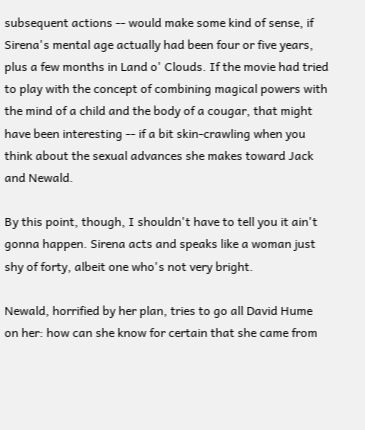subsequent actions -- would make some kind of sense, if Sirena's mental age actually had been four or five years, plus a few months in Land o' Clouds. If the movie had tried to play with the concept of combining magical powers with the mind of a child and the body of a cougar, that might have been interesting -- if a bit skin-crawling when you think about the sexual advances she makes toward Jack and Newald.

By this point, though, I shouldn't have to tell you it ain't gonna happen. Sirena acts and speaks like a woman just shy of forty, albeit one who's not very bright.

Newald, horrified by her plan, tries to go all David Hume on her: how can she know for certain that she came from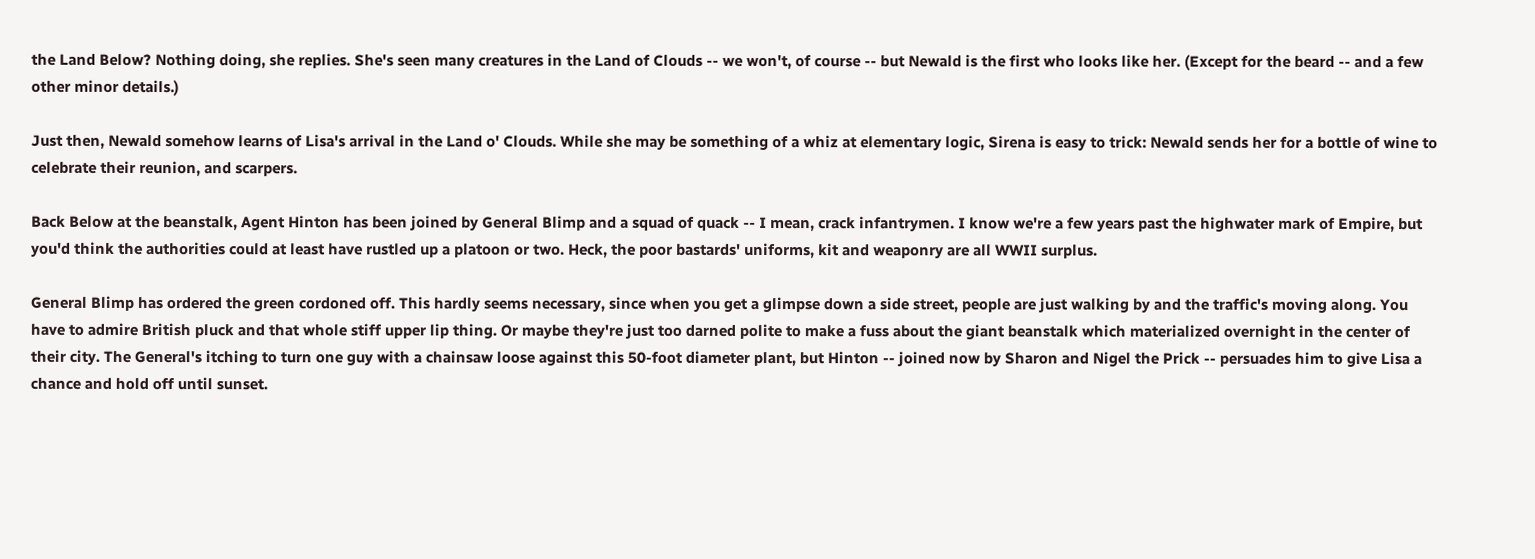the Land Below? Nothing doing, she replies. She's seen many creatures in the Land of Clouds -- we won't, of course -- but Newald is the first who looks like her. (Except for the beard -- and a few other minor details.)

Just then, Newald somehow learns of Lisa's arrival in the Land o' Clouds. While she may be something of a whiz at elementary logic, Sirena is easy to trick: Newald sends her for a bottle of wine to celebrate their reunion, and scarpers.

Back Below at the beanstalk, Agent Hinton has been joined by General Blimp and a squad of quack -- I mean, crack infantrymen. I know we're a few years past the highwater mark of Empire, but you'd think the authorities could at least have rustled up a platoon or two. Heck, the poor bastards' uniforms, kit and weaponry are all WWII surplus.

General Blimp has ordered the green cordoned off. This hardly seems necessary, since when you get a glimpse down a side street, people are just walking by and the traffic's moving along. You have to admire British pluck and that whole stiff upper lip thing. Or maybe they're just too darned polite to make a fuss about the giant beanstalk which materialized overnight in the center of their city. The General's itching to turn one guy with a chainsaw loose against this 50-foot diameter plant, but Hinton -- joined now by Sharon and Nigel the Prick -- persuades him to give Lisa a chance and hold off until sunset.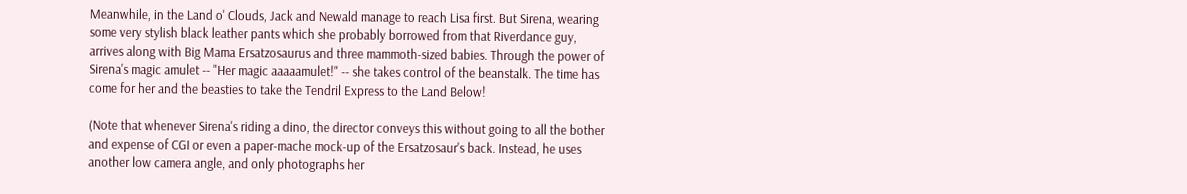Meanwhile, in the Land o' Clouds, Jack and Newald manage to reach Lisa first. But Sirena, wearing some very stylish black leather pants which she probably borrowed from that Riverdance guy, arrives along with Big Mama Ersatzosaurus and three mammoth-sized babies. Through the power of Sirena's magic amulet -- "Her magic aaaaamulet!" -- she takes control of the beanstalk. The time has come for her and the beasties to take the Tendril Express to the Land Below!

(Note that whenever Sirena's riding a dino, the director conveys this without going to all the bother and expense of CGI or even a paper-mache mock-up of the Ersatzosaur's back. Instead, he uses another low camera angle, and only photographs her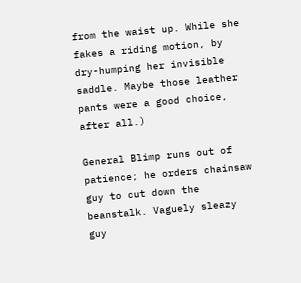from the waist up. While she fakes a riding motion, by dry-humping her invisible saddle. Maybe those leather pants were a good choice, after all.)

General Blimp runs out of patience; he orders chainsaw guy to cut down the beanstalk. Vaguely sleazy guy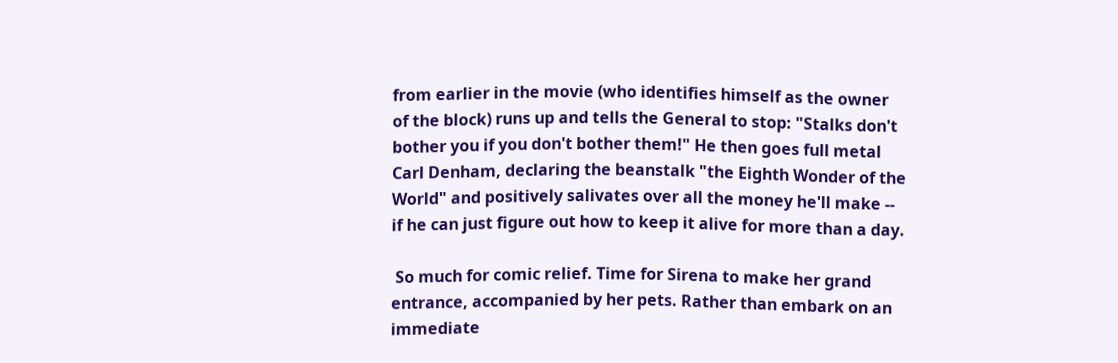from earlier in the movie (who identifies himself as the owner of the block) runs up and tells the General to stop: "Stalks don't bother you if you don't bother them!" He then goes full metal Carl Denham, declaring the beanstalk "the Eighth Wonder of the World" and positively salivates over all the money he'll make -- if he can just figure out how to keep it alive for more than a day.

 So much for comic relief. Time for Sirena to make her grand entrance, accompanied by her pets. Rather than embark on an immediate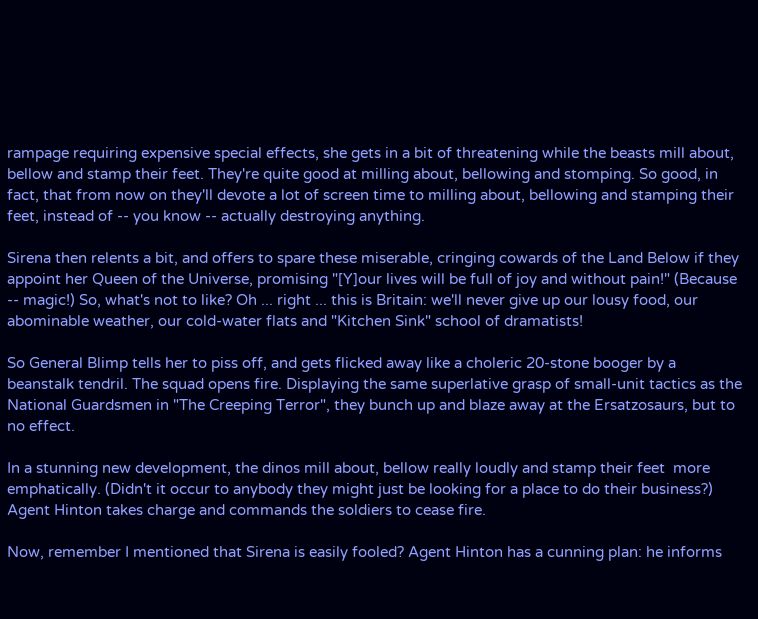rampage requiring expensive special effects, she gets in a bit of threatening while the beasts mill about, bellow and stamp their feet. They're quite good at milling about, bellowing and stomping. So good, in fact, that from now on they'll devote a lot of screen time to milling about, bellowing and stamping their feet, instead of -- you know -- actually destroying anything.

Sirena then relents a bit, and offers to spare these miserable, cringing cowards of the Land Below if they appoint her Queen of the Universe, promising "[Y]our lives will be full of joy and without pain!" (Because -- magic!) So, what's not to like? Oh ... right ... this is Britain: we'll never give up our lousy food, our abominable weather, our cold-water flats and "Kitchen Sink" school of dramatists!

So General Blimp tells her to piss off, and gets flicked away like a choleric 20-stone booger by a beanstalk tendril. The squad opens fire. Displaying the same superlative grasp of small-unit tactics as the National Guardsmen in "The Creeping Terror", they bunch up and blaze away at the Ersatzosaurs, but to no effect.

In a stunning new development, the dinos mill about, bellow really loudly and stamp their feet  more emphatically. (Didn't it occur to anybody they might just be looking for a place to do their business?) Agent Hinton takes charge and commands the soldiers to cease fire.

Now, remember I mentioned that Sirena is easily fooled? Agent Hinton has a cunning plan: he informs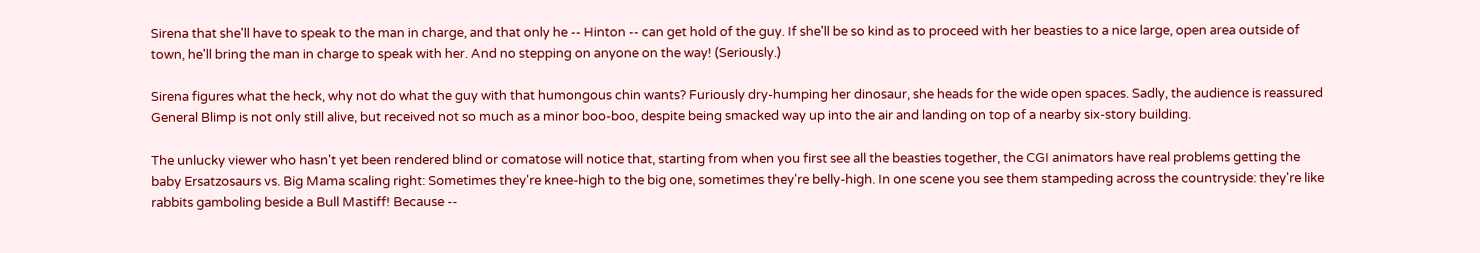Sirena that she'll have to speak to the man in charge, and that only he -- Hinton -- can get hold of the guy. If she'll be so kind as to proceed with her beasties to a nice large, open area outside of town, he'll bring the man in charge to speak with her. And no stepping on anyone on the way! (Seriously.)

Sirena figures what the heck, why not do what the guy with that humongous chin wants? Furiously dry-humping her dinosaur, she heads for the wide open spaces. Sadly, the audience is reassured General Blimp is not only still alive, but received not so much as a minor boo-boo, despite being smacked way up into the air and landing on top of a nearby six-story building.

The unlucky viewer who hasn't yet been rendered blind or comatose will notice that, starting from when you first see all the beasties together, the CGI animators have real problems getting the baby Ersatzosaurs vs. Big Mama scaling right: Sometimes they're knee-high to the big one, sometimes they're belly-high. In one scene you see them stampeding across the countryside: they're like rabbits gamboling beside a Bull Mastiff! Because --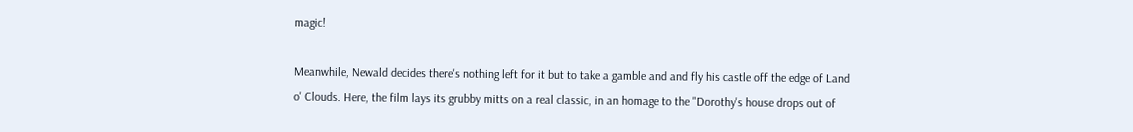magic!

Meanwhile, Newald decides there's nothing left for it but to take a gamble and and fly his castle off the edge of Land o' Clouds. Here, the film lays its grubby mitts on a real classic, in an homage to the "Dorothy's house drops out of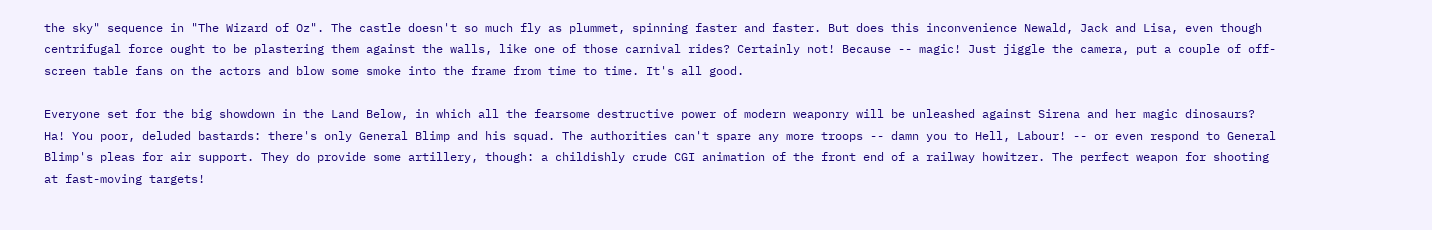the sky" sequence in "The Wizard of Oz". The castle doesn't so much fly as plummet, spinning faster and faster. But does this inconvenience Newald, Jack and Lisa, even though centrifugal force ought to be plastering them against the walls, like one of those carnival rides? Certainly not! Because -- magic! Just jiggle the camera, put a couple of off-screen table fans on the actors and blow some smoke into the frame from time to time. It's all good.

Everyone set for the big showdown in the Land Below, in which all the fearsome destructive power of modern weaponry will be unleashed against Sirena and her magic dinosaurs? Ha! You poor, deluded bastards: there's only General Blimp and his squad. The authorities can't spare any more troops -- damn you to Hell, Labour! -- or even respond to General Blimp's pleas for air support. They do provide some artillery, though: a childishly crude CGI animation of the front end of a railway howitzer. The perfect weapon for shooting at fast-moving targets!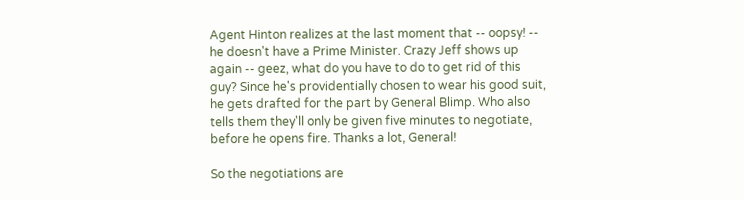Agent Hinton realizes at the last moment that -- oopsy! -- he doesn't have a Prime Minister. Crazy Jeff shows up again -- geez, what do you have to do to get rid of this guy? Since he's providentially chosen to wear his good suit, he gets drafted for the part by General Blimp. Who also tells them they'll only be given five minutes to negotiate, before he opens fire. Thanks a lot, General!

So the negotiations are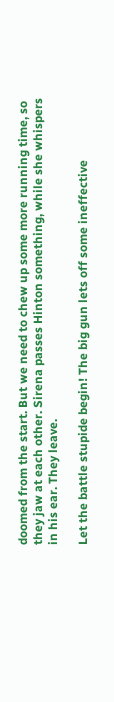doomed from the start. But we need to chew up some more running time, so they jaw at each other. Sirena passes Hinton something, while she whispers in his ear. They leave.

Let the battle stupide begin! The big gun lets off some ineffective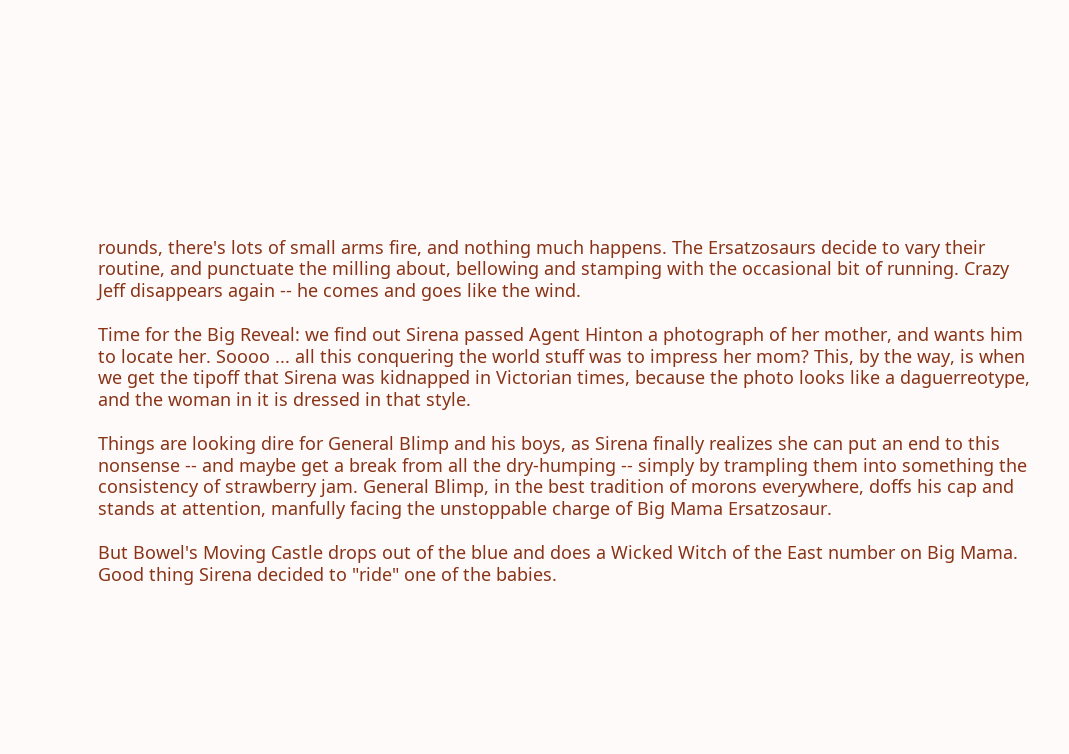rounds, there's lots of small arms fire, and nothing much happens. The Ersatzosaurs decide to vary their routine, and punctuate the milling about, bellowing and stamping with the occasional bit of running. Crazy Jeff disappears again -- he comes and goes like the wind.

Time for the Big Reveal: we find out Sirena passed Agent Hinton a photograph of her mother, and wants him to locate her. Soooo ... all this conquering the world stuff was to impress her mom? This, by the way, is when we get the tipoff that Sirena was kidnapped in Victorian times, because the photo looks like a daguerreotype, and the woman in it is dressed in that style.

Things are looking dire for General Blimp and his boys, as Sirena finally realizes she can put an end to this nonsense -- and maybe get a break from all the dry-humping -- simply by trampling them into something the consistency of strawberry jam. General Blimp, in the best tradition of morons everywhere, doffs his cap and stands at attention, manfully facing the unstoppable charge of Big Mama Ersatzosaur.

But Bowel's Moving Castle drops out of the blue and does a Wicked Witch of the East number on Big Mama. Good thing Sirena decided to "ride" one of the babies.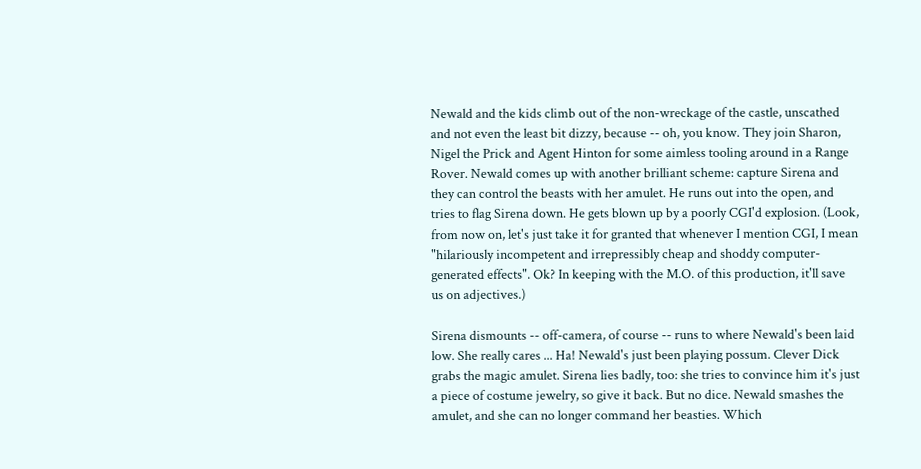Newald and the kids climb out of the non-wreckage of the castle, unscathed and not even the least bit dizzy, because -- oh, you know. They join Sharon, Nigel the Prick and Agent Hinton for some aimless tooling around in a Range Rover. Newald comes up with another brilliant scheme: capture Sirena and they can control the beasts with her amulet. He runs out into the open, and tries to flag Sirena down. He gets blown up by a poorly CGI'd explosion. (Look, from now on, let's just take it for granted that whenever I mention CGI, I mean "hilariously incompetent and irrepressibly cheap and shoddy computer-generated effects". Ok? In keeping with the M.O. of this production, it'll save us on adjectives.)

Sirena dismounts -- off-camera, of course -- runs to where Newald's been laid low. She really cares ... Ha! Newald's just been playing possum. Clever Dick grabs the magic amulet. Sirena lies badly, too: she tries to convince him it's just a piece of costume jewelry, so give it back. But no dice. Newald smashes the amulet, and she can no longer command her beasties. Which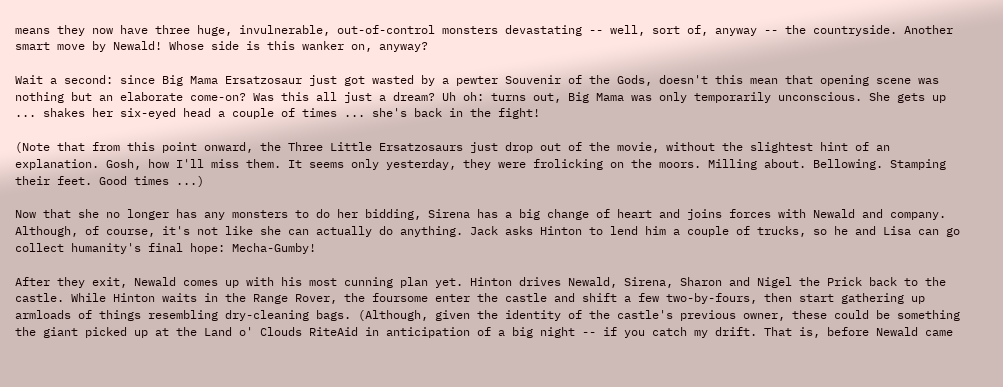means they now have three huge, invulnerable, out-of-control monsters devastating -- well, sort of, anyway -- the countryside. Another smart move by Newald! Whose side is this wanker on, anyway?

Wait a second: since Big Mama Ersatzosaur just got wasted by a pewter Souvenir of the Gods, doesn't this mean that opening scene was nothing but an elaborate come-on? Was this all just a dream? Uh oh: turns out, Big Mama was only temporarily unconscious. She gets up ... shakes her six-eyed head a couple of times ... she's back in the fight!

(Note that from this point onward, the Three Little Ersatzosaurs just drop out of the movie, without the slightest hint of an explanation. Gosh, how I'll miss them. It seems only yesterday, they were frolicking on the moors. Milling about. Bellowing. Stamping their feet. Good times ...)

Now that she no longer has any monsters to do her bidding, Sirena has a big change of heart and joins forces with Newald and company. Although, of course, it's not like she can actually do anything. Jack asks Hinton to lend him a couple of trucks, so he and Lisa can go collect humanity's final hope: Mecha-Gumby!

After they exit, Newald comes up with his most cunning plan yet. Hinton drives Newald, Sirena, Sharon and Nigel the Prick back to the castle. While Hinton waits in the Range Rover, the foursome enter the castle and shift a few two-by-fours, then start gathering up armloads of things resembling dry-cleaning bags. (Although, given the identity of the castle's previous owner, these could be something the giant picked up at the Land o' Clouds RiteAid in anticipation of a big night -- if you catch my drift. That is, before Newald came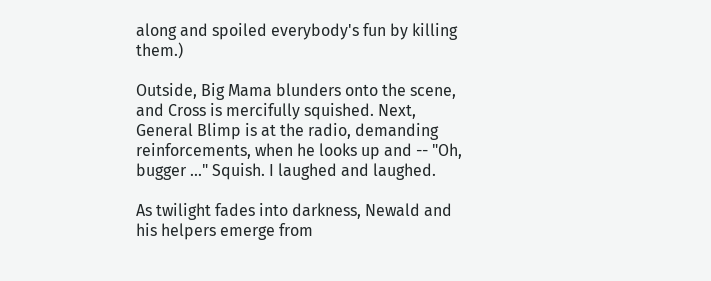along and spoiled everybody's fun by killing them.)

Outside, Big Mama blunders onto the scene, and Cross is mercifully squished. Next, General Blimp is at the radio, demanding reinforcements, when he looks up and -- "Oh, bugger ..." Squish. I laughed and laughed.

As twilight fades into darkness, Newald and his helpers emerge from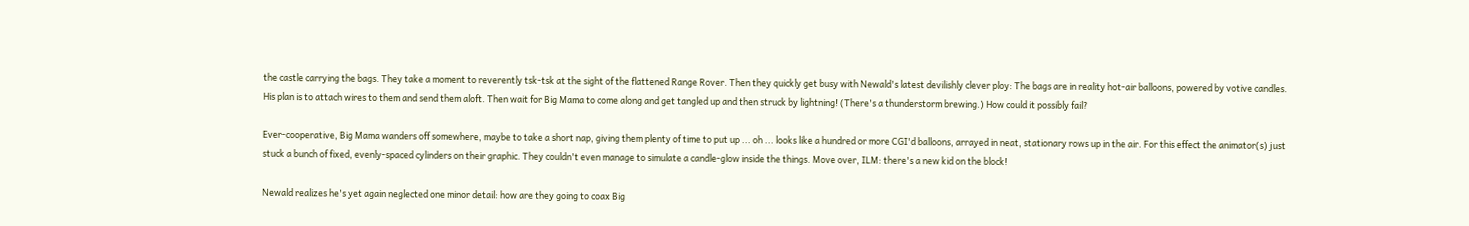the castle carrying the bags. They take a moment to reverently tsk-tsk at the sight of the flattened Range Rover. Then they quickly get busy with Newald's latest devilishly clever ploy: The bags are in reality hot-air balloons, powered by votive candles. His plan is to attach wires to them and send them aloft. Then wait for Big Mama to come along and get tangled up and then struck by lightning! (There's a thunderstorm brewing.) How could it possibly fail?

Ever-cooperative, Big Mama wanders off somewhere, maybe to take a short nap, giving them plenty of time to put up ... oh ... looks like a hundred or more CGI'd balloons, arrayed in neat, stationary rows up in the air. For this effect the animator(s) just stuck a bunch of fixed, evenly-spaced cylinders on their graphic. They couldn't even manage to simulate a candle-glow inside the things. Move over, ILM: there's a new kid on the block!

Newald realizes he's yet again neglected one minor detail: how are they going to coax Big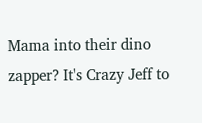Mama into their dino zapper? It's Crazy Jeff to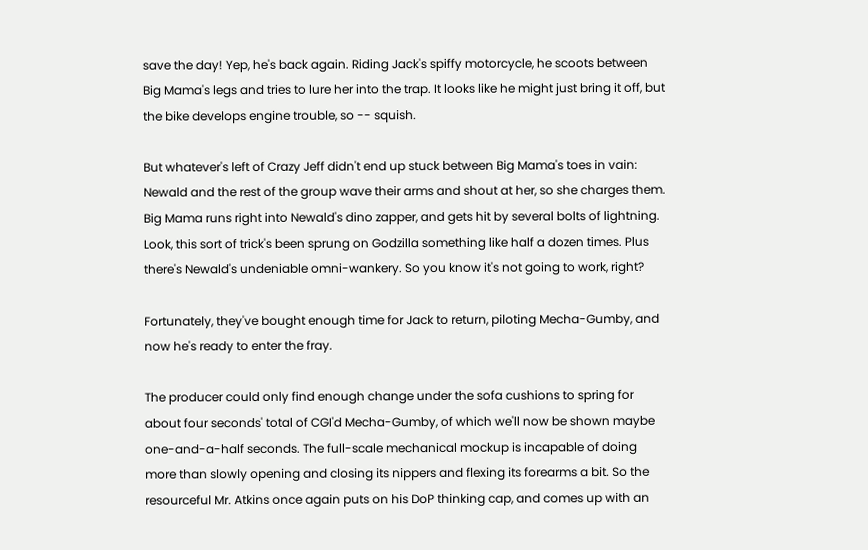save the day! Yep, he's back again. Riding Jack's spiffy motorcycle, he scoots between Big Mama's legs and tries to lure her into the trap. It looks like he might just bring it off, but the bike develops engine trouble, so -- squish.

But whatever's left of Crazy Jeff didn't end up stuck between Big Mama's toes in vain: Newald and the rest of the group wave their arms and shout at her, so she charges them. Big Mama runs right into Newald's dino zapper, and gets hit by several bolts of lightning. Look, this sort of trick's been sprung on Godzilla something like half a dozen times. Plus there's Newald's undeniable omni-wankery. So you know it's not going to work, right?

Fortunately, they've bought enough time for Jack to return, piloting Mecha-Gumby, and now he's ready to enter the fray.

The producer could only find enough change under the sofa cushions to spring for about four seconds' total of CGI'd Mecha-Gumby, of which we'll now be shown maybe one-and-a-half seconds. The full-scale mechanical mockup is incapable of doing more than slowly opening and closing its nippers and flexing its forearms a bit. So the resourceful Mr. Atkins once again puts on his DoP thinking cap, and comes up with an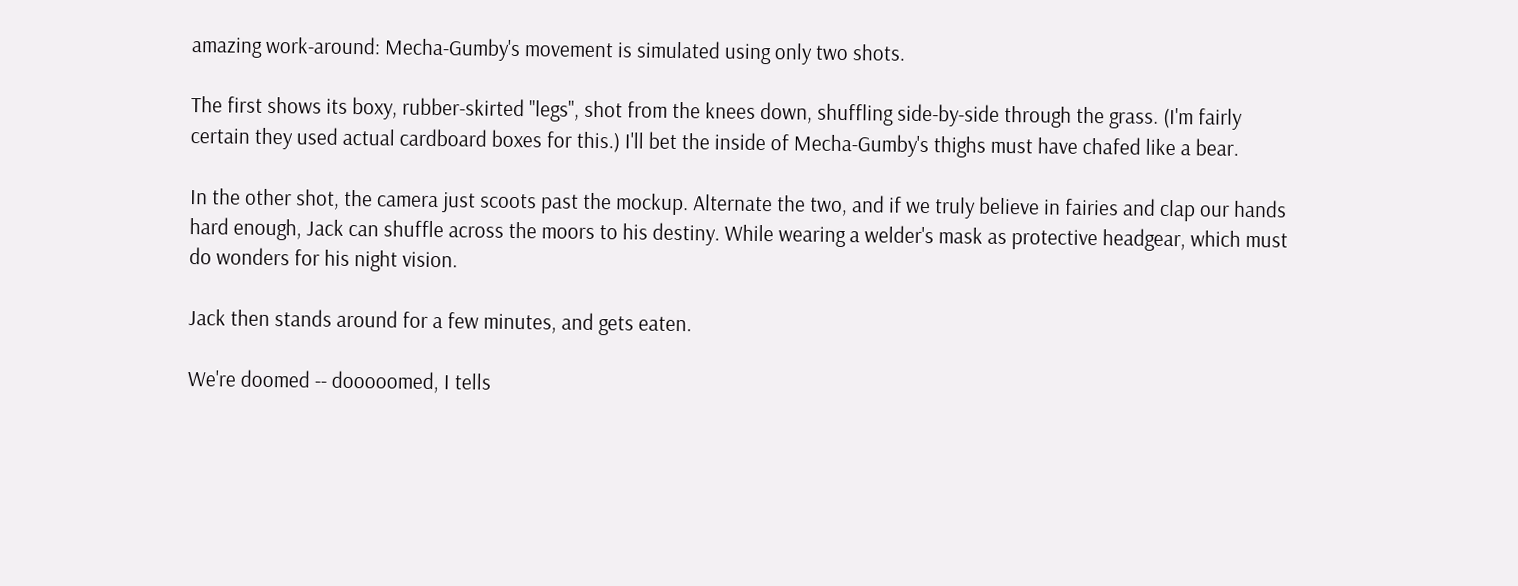amazing work-around: Mecha-Gumby's movement is simulated using only two shots.

The first shows its boxy, rubber-skirted "legs", shot from the knees down, shuffling side-by-side through the grass. (I'm fairly certain they used actual cardboard boxes for this.) I'll bet the inside of Mecha-Gumby's thighs must have chafed like a bear.

In the other shot, the camera just scoots past the mockup. Alternate the two, and if we truly believe in fairies and clap our hands hard enough, Jack can shuffle across the moors to his destiny. While wearing a welder's mask as protective headgear, which must do wonders for his night vision.

Jack then stands around for a few minutes, and gets eaten.

We're doomed -- dooooomed, I tells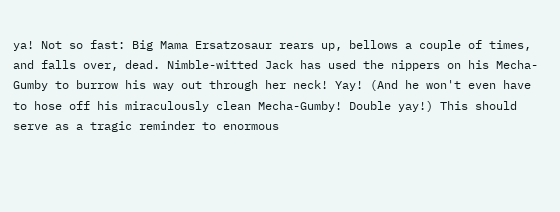ya! Not so fast: Big Mama Ersatzosaur rears up, bellows a couple of times, and falls over, dead. Nimble-witted Jack has used the nippers on his Mecha-Gumby to burrow his way out through her neck! Yay! (And he won't even have to hose off his miraculously clean Mecha-Gumby! Double yay!) This should serve as a tragic reminder to enormous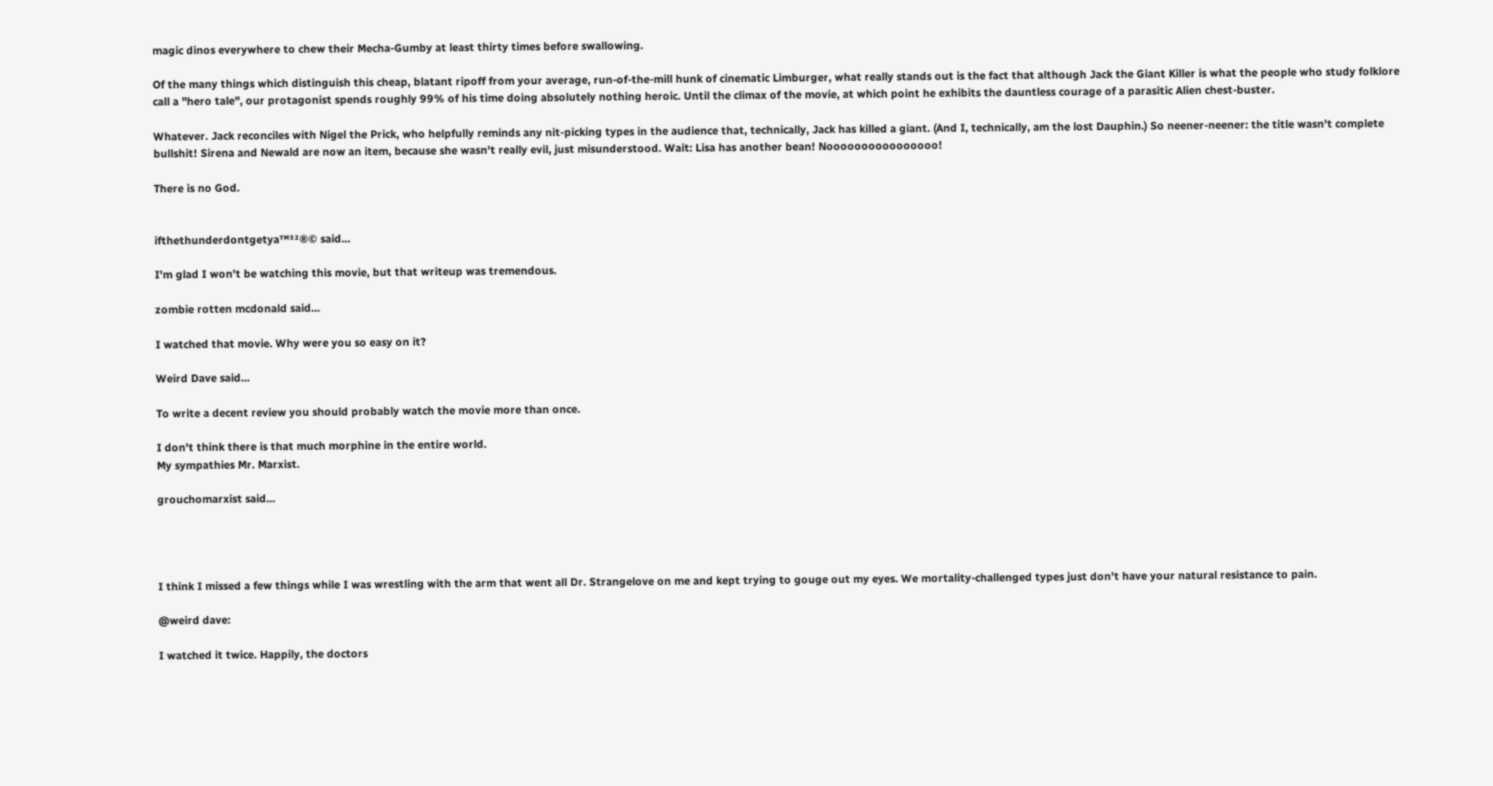magic dinos everywhere to chew their Mecha-Gumby at least thirty times before swallowing.

Of the many things which distinguish this cheap, blatant ripoff from your average, run-of-the-mill hunk of cinematic Limburger, what really stands out is the fact that although Jack the Giant Killer is what the people who study folklore call a "hero tale", our protagonist spends roughly 99% of his time doing absolutely nothing heroic. Until the climax of the movie, at which point he exhibits the dauntless courage of a parasitic Alien chest-buster.

Whatever. Jack reconciles with Nigel the Prick, who helpfully reminds any nit-picking types in the audience that, technically, Jack has killed a giant. (And I, technically, am the lost Dauphin.) So neener-neener: the title wasn't complete bullshit! Sirena and Newald are now an item, because she wasn't really evil, just misunderstood. Wait: Lisa has another bean! Noooooooooooooooo!

There is no God.


ifthethunderdontgetya™³²®© said...

I'm glad I won't be watching this movie, but that writeup was tremendous.

zombie rotten mcdonald said...

I watched that movie. Why were you so easy on it?

Weird Dave said...

To write a decent review you should probably watch the movie more than once.

I don't think there is that much morphine in the entire world.
My sympathies Mr. Marxist.

grouchomarxist said...




I think I missed a few things while I was wrestling with the arm that went all Dr. Strangelove on me and kept trying to gouge out my eyes. We mortality-challenged types just don't have your natural resistance to pain.

@weird dave:

I watched it twice. Happily, the doctors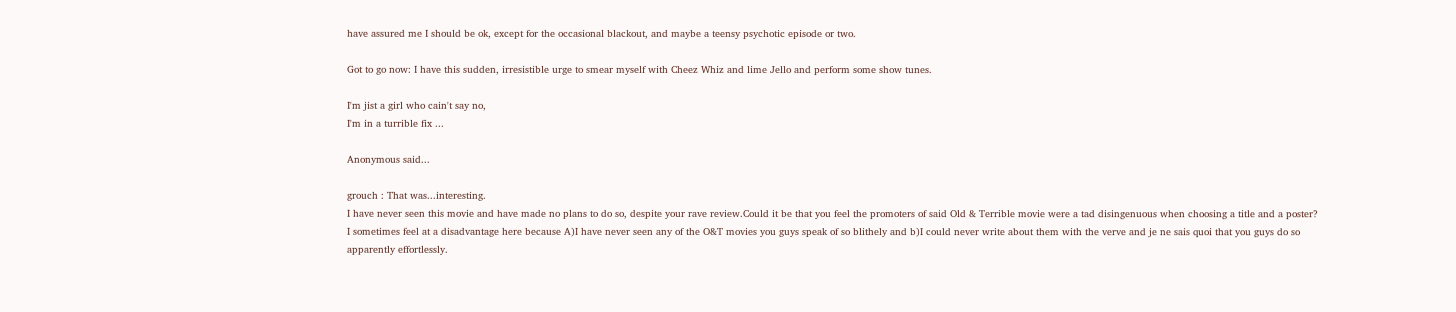have assured me I should be ok, except for the occasional blackout, and maybe a teensy psychotic episode or two.

Got to go now: I have this sudden, irresistible urge to smear myself with Cheez Whiz and lime Jello and perform some show tunes.

I'm jist a girl who cain't say no,
I'm in a turrible fix ...

Anonymous said...

grouch : That was...interesting.
I have never seen this movie and have made no plans to do so, despite your rave review.Could it be that you feel the promoters of said Old & Terrible movie were a tad disingenuous when choosing a title and a poster?
I sometimes feel at a disadvantage here because A)I have never seen any of the O&T movies you guys speak of so blithely and b)I could never write about them with the verve and je ne sais quoi that you guys do so apparently effortlessly.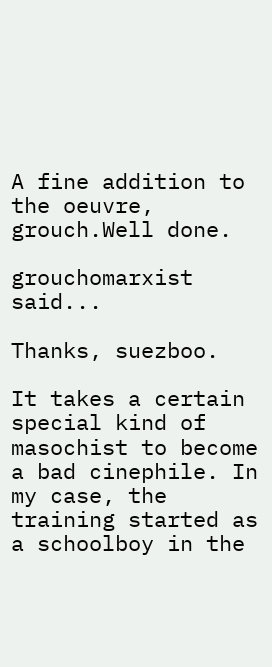A fine addition to the oeuvre, grouch.Well done.

grouchomarxist said...

Thanks, suezboo.

It takes a certain special kind of masochist to become a bad cinephile. In my case, the training started as a schoolboy in the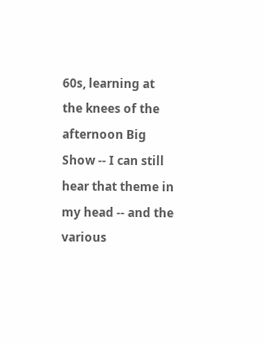60s, learning at the knees of the afternoon Big Show -- I can still hear that theme in my head -- and the various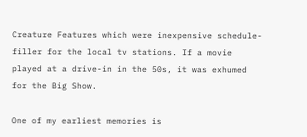Creature Features which were inexpensive schedule-filler for the local tv stations. If a movie played at a drive-in in the 50s, it was exhumed for the Big Show.

One of my earliest memories is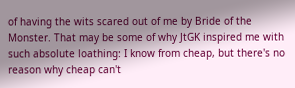of having the wits scared out of me by Bride of the Monster. That may be some of why JtGK inspired me with such absolute loathing: I know from cheap, but there's no reason why cheap can't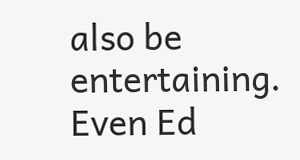also be entertaining. Even Ed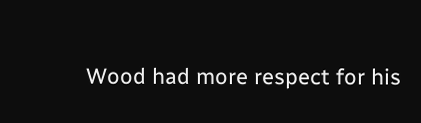Wood had more respect for his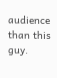audience than this guy.